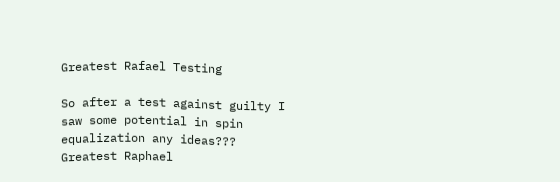Greatest Rafael Testing

So after a test against guilty I saw some potential in spin equalization any ideas???
Greatest Raphael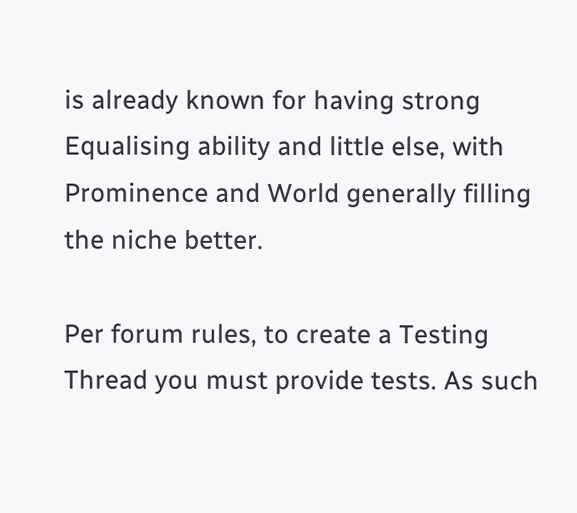is already known for having strong Equalising ability and little else, with Prominence and World generally filling the niche better.

Per forum rules, to create a Testing Thread you must provide tests. As such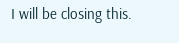I will be closing this.